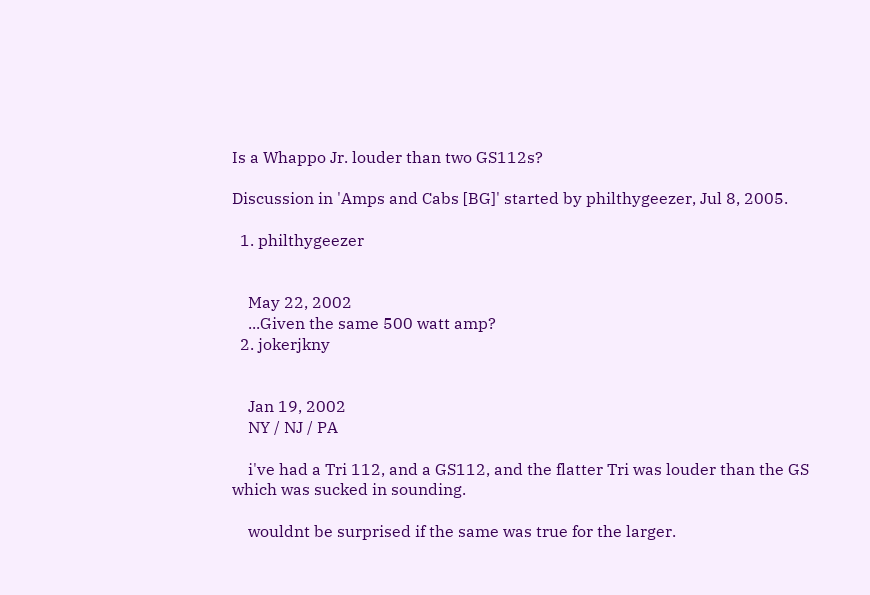Is a Whappo Jr. louder than two GS112s?

Discussion in 'Amps and Cabs [BG]' started by philthygeezer, Jul 8, 2005.

  1. philthygeezer


    May 22, 2002
    ...Given the same 500 watt amp?
  2. jokerjkny


    Jan 19, 2002
    NY / NJ / PA

    i've had a Tri 112, and a GS112, and the flatter Tri was louder than the GS which was sucked in sounding.

    wouldnt be surprised if the same was true for the larger.